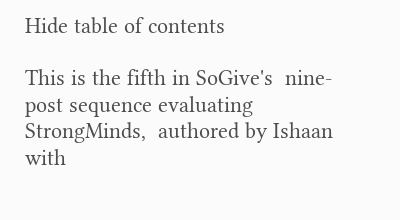Hide table of contents

This is the fifth in SoGive's  nine-post sequence evaluating StrongMinds,  authored by Ishaan with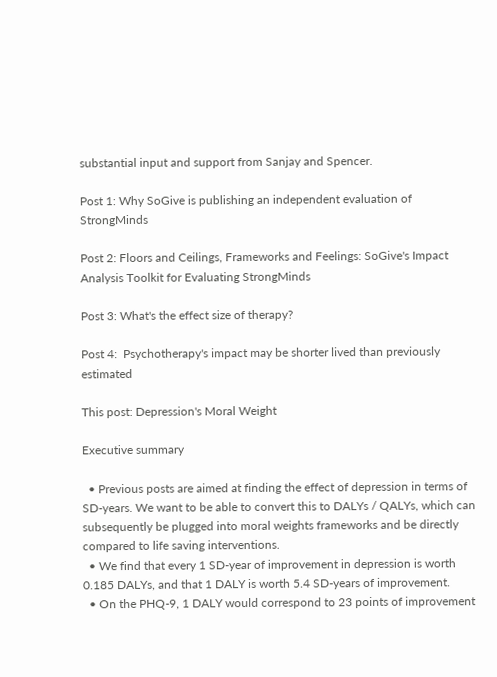substantial input and support from Sanjay and Spencer.

Post 1: Why SoGive is publishing an independent evaluation of StrongMinds

Post 2: Floors and Ceilings, Frameworks and Feelings: SoGive's Impact Analysis Toolkit for Evaluating StrongMinds

Post 3: What's the effect size of therapy?

Post 4:  Psychotherapy's impact may be shorter lived than previously estimated

This post: Depression's Moral Weight

Executive summary

  • Previous posts are aimed at finding the effect of depression in terms of SD-years. We want to be able to convert this to DALYs / QALYs, which can subsequently be plugged into moral weights frameworks and be directly compared to life saving interventions.
  • We find that every 1 SD-year of improvement in depression is worth 0.185 DALYs, and that 1 DALY is worth 5.4 SD-years of improvement.
  • On the PHQ-9, 1 DALY would correspond to 23 points of improvement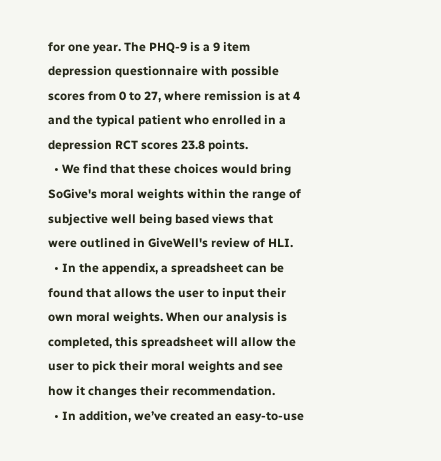for one year. The PHQ-9 is a 9 item depression questionnaire with possible scores from 0 to 27, where remission is at 4 and the typical patient who enrolled in a depression RCT scores 23.8 points.
  • We find that these choices would bring SoGive's moral weights within the range of subjective well being based views that were outlined in GiveWell's review of HLI.
  • In the appendix, a spreadsheet can be found that allows the user to input their own moral weights. When our analysis is completed, this spreadsheet will allow the user to pick their moral weights and see how it changes their recommendation.
  • In addition, we’ve created an easy-to-use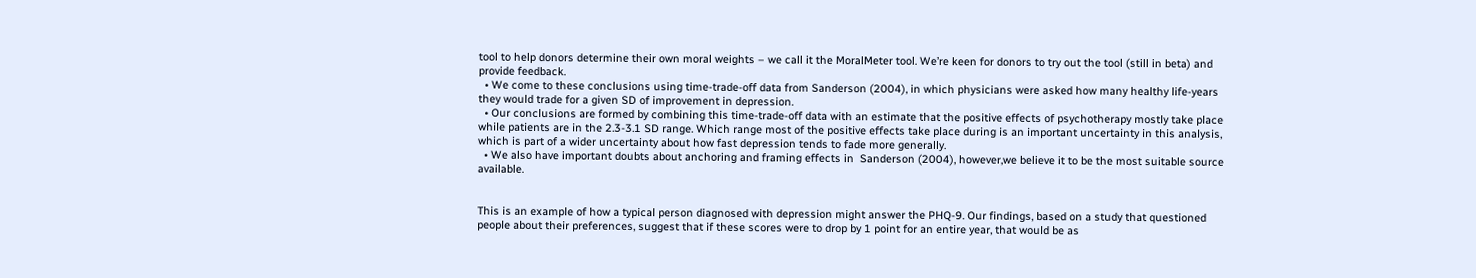tool to help donors determine their own moral weights – we call it the MoralMeter tool. We’re keen for donors to try out the tool (still in beta) and provide feedback.
  • We come to these conclusions using time-trade-off data from Sanderson (2004), in which physicians were asked how many healthy life-years they would trade for a given SD of improvement in depression.
  • Our conclusions are formed by combining this time-trade-off data with an estimate that the positive effects of psychotherapy mostly take place while patients are in the 2.3-3.1 SD range. Which range most of the positive effects take place during is an important uncertainty in this analysis, which is part of a wider uncertainty about how fast depression tends to fade more generally.
  • We also have important doubts about anchoring and framing effects in  Sanderson (2004), however,we believe it to be the most suitable source available.


This is an example of how a typical person diagnosed with depression might answer the PHQ-9. Our findings, based on a study that questioned people about their preferences, suggest that if these scores were to drop by 1 point for an entire year, that would be as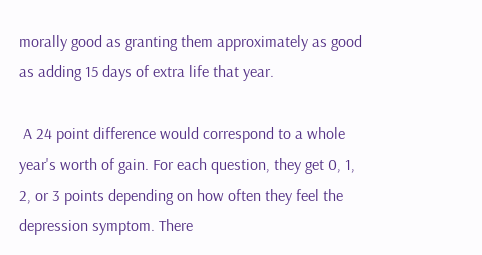morally good as granting them approximately as good as adding 15 days of extra life that year.

 A 24 point difference would correspond to a whole year's worth of gain. For each question, they get 0, 1, 2, or 3 points depending on how often they feel the depression symptom. There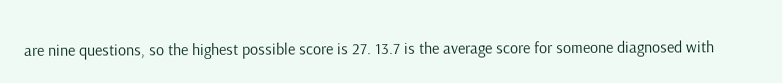are nine questions, so the highest possible score is 27. 13.7 is the average score for someone diagnosed with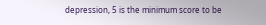depression, 5 is the minimum score to be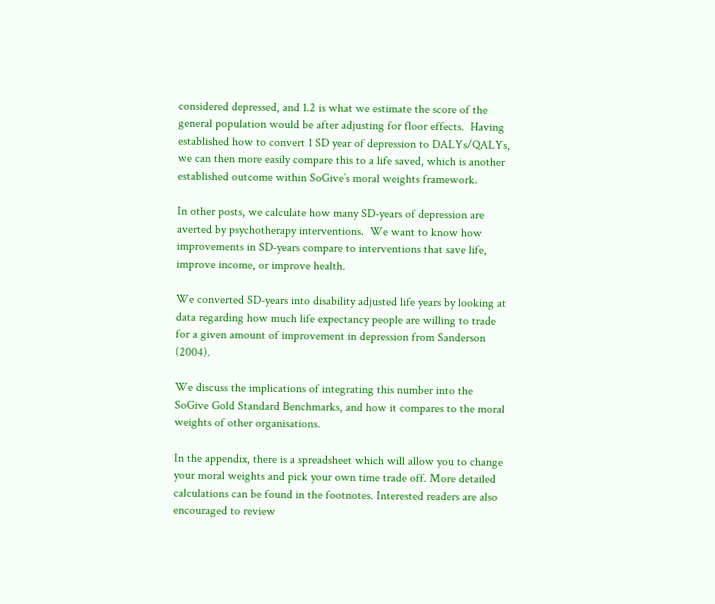considered depressed, and 1.2 is what we estimate the score of the general population would be after adjusting for floor effects.  Having established how to convert 1 SD year of depression to DALYs/QALYs, we can then more easily compare this to a life saved, which is another established outcome within SoGive’s moral weights framework.

In other posts, we calculate how many SD-years of depression are averted by psychotherapy interventions.  We want to know how improvements in SD-years compare to interventions that save life, improve income, or improve health.

We converted SD-years into disability adjusted life years by looking at data regarding how much life expectancy people are willing to trade for a given amount of improvement in depression from Sanderson (2004).

We discuss the implications of integrating this number into the SoGive Gold Standard Benchmarks, and how it compares to the moral weights of other organisations.

In the appendix, there is a spreadsheet which will allow you to change your moral weights and pick your own time trade off. More detailed calculations can be found in the footnotes. Interested readers are also encouraged to review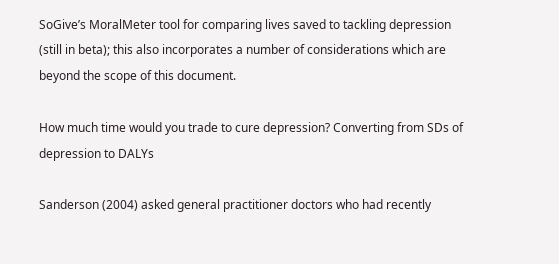SoGive’s MoralMeter tool for comparing lives saved to tackling depression (still in beta); this also incorporates a number of considerations which are beyond the scope of this document.

How much time would you trade to cure depression? Converting from SDs of depression to DALYs

Sanderson (2004) asked general practitioner doctors who had recently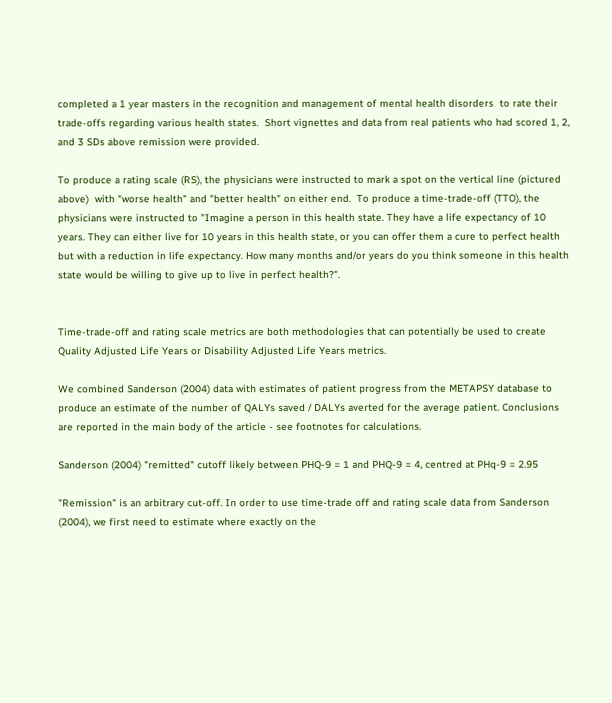completed a 1 year masters in the recognition and management of mental health disorders  to rate their trade-offs regarding various health states.  Short vignettes and data from real patients who had scored 1, 2, and 3 SDs above remission were provided.

To produce a rating scale (RS), the physicians were instructed to mark a spot on the vertical line (pictured above)  with "worse health" and "better health" on either end.  To produce a time-trade-off (TTO), the physicians were instructed to "Imagine a person in this health state. They have a life expectancy of 10 years. They can either live for 10 years in this health state, or you can offer them a cure to perfect health but with a reduction in life expectancy. How many months and/or years do you think someone in this health state would be willing to give up to live in perfect health?".


Time-trade-off and rating scale metrics are both methodologies that can potentially be used to create Quality Adjusted Life Years or Disability Adjusted Life Years metrics.

We combined Sanderson (2004) data with estimates of patient progress from the METAPSY database to produce an estimate of the number of QALYs saved / DALYs averted for the average patient. Conclusions are reported in the main body of the article - see footnotes for calculations.

Sanderson (2004) "remitted" cutoff likely between PHQ-9 = 1 and PHQ-9 = 4, centred at PHq-9 = 2.95

"Remission" is an arbitrary cut-off. In order to use time-trade off and rating scale data from Sanderson (2004), we first need to estimate where exactly on the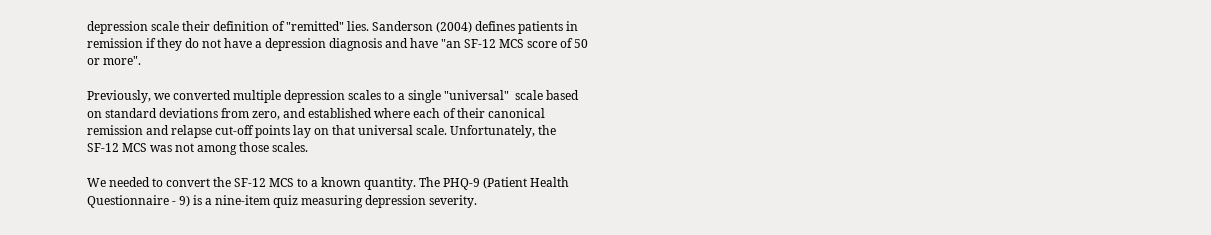depression scale their definition of "remitted" lies. Sanderson (2004) defines patients in remission if they do not have a depression diagnosis and have "an SF-12 MCS score of 50 or more".

Previously, we converted multiple depression scales to a single "universal"  scale based on standard deviations from zero, and established where each of their canonical remission and relapse cut-off points lay on that universal scale. Unfortunately, the SF-12 MCS was not among those scales.

We needed to convert the SF-12 MCS to a known quantity. The PHQ-9 (Patient Health Questionnaire - 9) is a nine-item quiz measuring depression severity.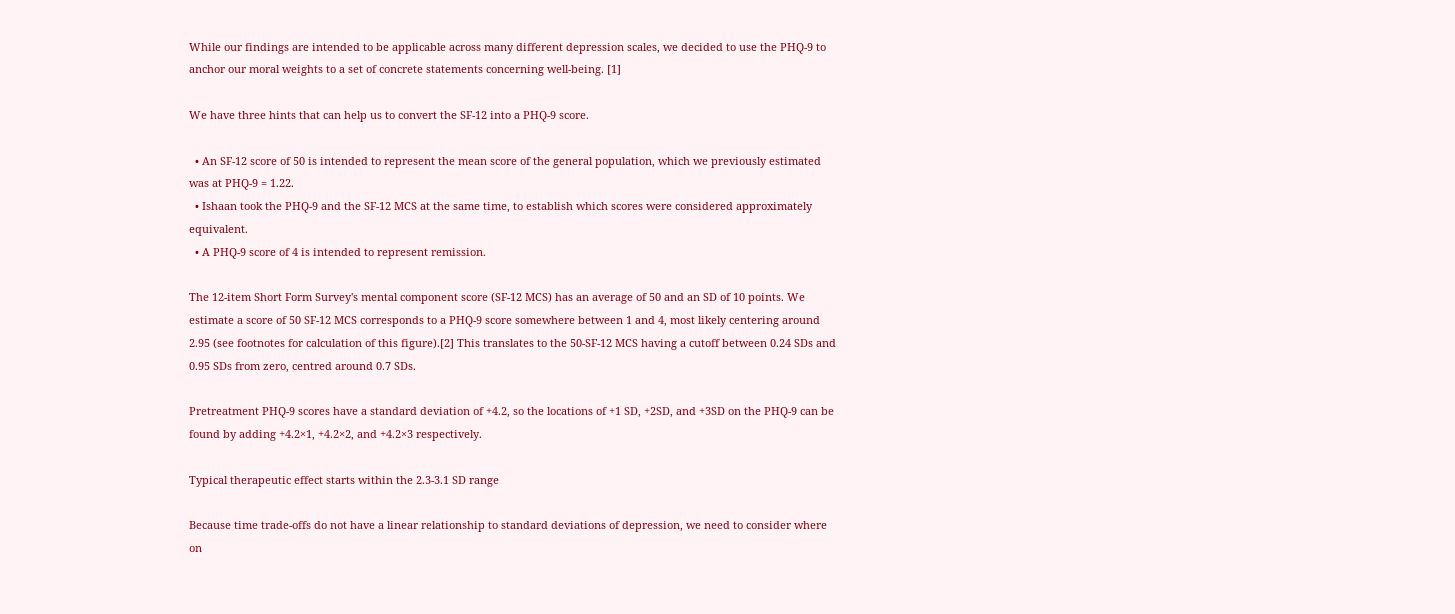While our findings are intended to be applicable across many different depression scales, we decided to use the PHQ-9 to anchor our moral weights to a set of concrete statements concerning well-being. [1]

We have three hints that can help us to convert the SF-12 into a PHQ-9 score.

  • An SF-12 score of 50 is intended to represent the mean score of the general population, which we previously estimated was at PHQ-9 = 1.22.
  • Ishaan took the PHQ-9 and the SF-12 MCS at the same time, to establish which scores were considered approximately equivalent.
  • A PHQ-9 score of 4 is intended to represent remission.

The 12-item Short Form Survey's mental component score (SF-12 MCS) has an average of 50 and an SD of 10 points. We estimate a score of 50 SF-12 MCS corresponds to a PHQ-9 score somewhere between 1 and 4, most likely centering around 2.95 (see footnotes for calculation of this figure).[2] This translates to the 50-SF-12 MCS having a cutoff between 0.24 SDs and 0.95 SDs from zero, centred around 0.7 SDs.

Pretreatment PHQ-9 scores have a standard deviation of +4.2, so the locations of +1 SD, +2SD, and +3SD on the PHQ-9 can be found by adding +4.2×1, +4.2×2, and +4.2×3 respectively.

Typical therapeutic effect starts within the 2.3-3.1 SD range

Because time trade-offs do not have a linear relationship to standard deviations of depression, we need to consider where on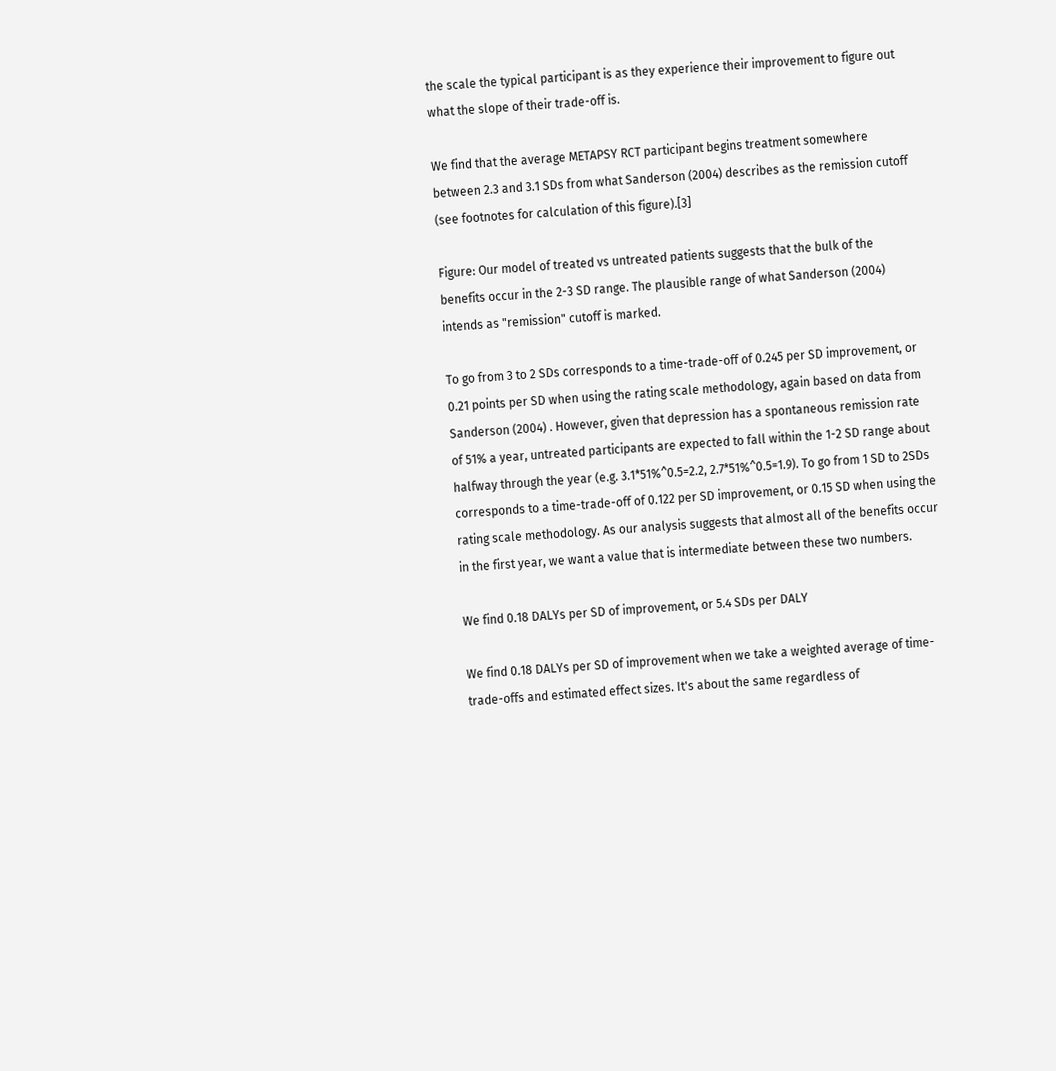the scale the typical participant is as they experience their improvement to figure out what the slope of their trade-off is.

We find that the average METAPSY RCT participant begins treatment somewhere between 2.3 and 3.1 SDs from what Sanderson (2004) describes as the remission cutoff (see footnotes for calculation of this figure).[3]

Figure: Our model of treated vs untreated patients suggests that the bulk of the benefits occur in the 2-3 SD range. The plausible range of what Sanderson (2004) intends as "remission" cutoff is marked.

To go from 3 to 2 SDs corresponds to a time-trade-off of 0.245 per SD improvement, or 0.21 points per SD when using the rating scale methodology, again based on data from Sanderson (2004) . However, given that depression has a spontaneous remission rate of 51% a year, untreated participants are expected to fall within the 1-2 SD range about halfway through the year (e.g. 3.1*51%^0.5=2.2, 2.7*51%^0.5=1.9). To go from 1 SD to 2SDs corresponds to a time-trade-off of 0.122 per SD improvement, or 0.15 SD when using the rating scale methodology. As our analysis suggests that almost all of the benefits occur in the first year, we want a value that is intermediate between these two numbers.

We find 0.18 DALYs per SD of improvement, or 5.4 SDs per DALY

We find 0.18 DALYs per SD of improvement when we take a weighted average of time-trade-offs and estimated effect sizes. It's about the same regardless of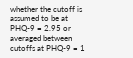whether the cutoff is assumed to be at PHQ-9 = 2.95 or averaged between cutoffs at PHQ-9 = 1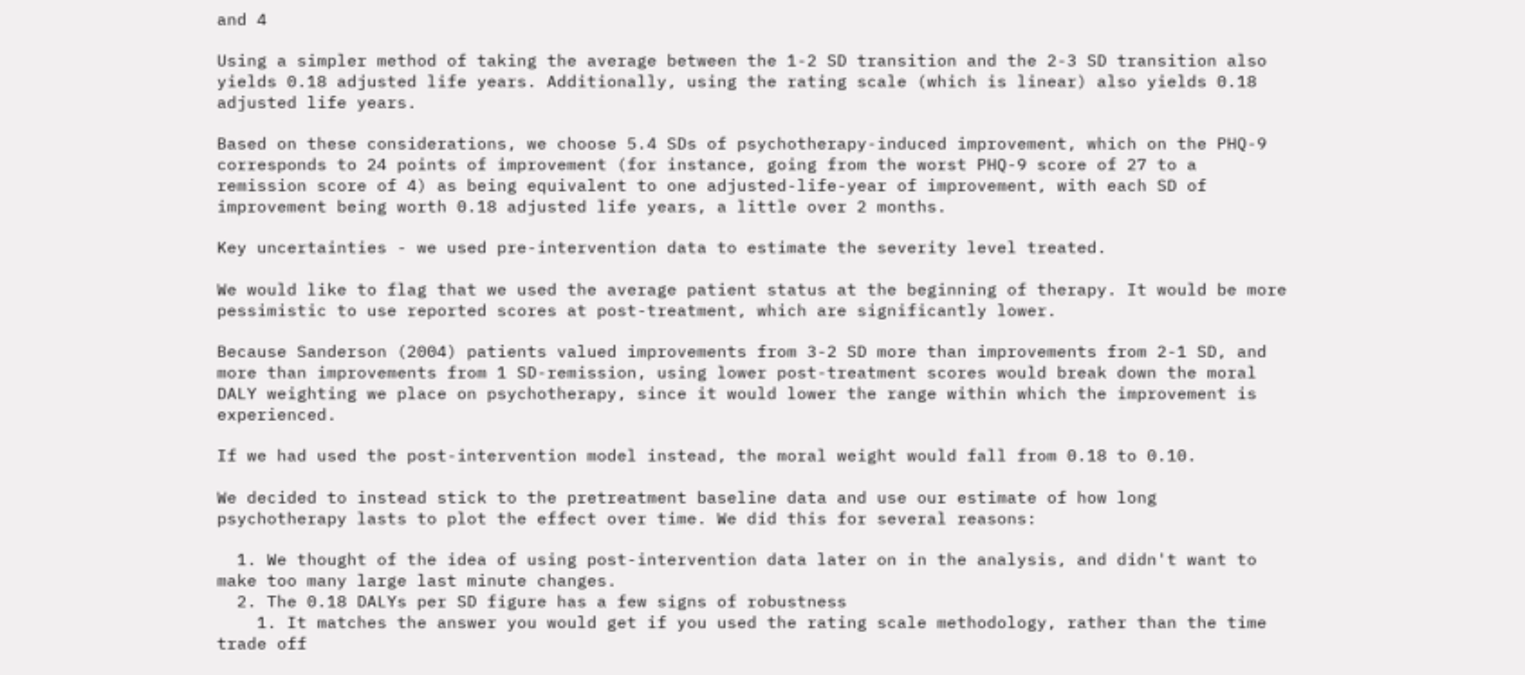and 4

Using a simpler method of taking the average between the 1-2 SD transition and the 2-3 SD transition also yields 0.18 adjusted life years. Additionally, using the rating scale (which is linear) also yields 0.18 adjusted life years.

Based on these considerations, we choose 5.4 SDs of psychotherapy-induced improvement, which on the PHQ-9 corresponds to 24 points of improvement (for instance, going from the worst PHQ-9 score of 27 to a remission score of 4) as being equivalent to one adjusted-life-year of improvement, with each SD of improvement being worth 0.18 adjusted life years, a little over 2 months.

Key uncertainties - we used pre-intervention data to estimate the severity level treated.

We would like to flag that we used the average patient status at the beginning of therapy. It would be more pessimistic to use reported scores at post-treatment, which are significantly lower.

Because Sanderson (2004) patients valued improvements from 3-2 SD more than improvements from 2-1 SD, and more than improvements from 1 SD-remission, using lower post-treatment scores would break down the moral DALY weighting we place on psychotherapy, since it would lower the range within which the improvement is experienced.

If we had used the post-intervention model instead, the moral weight would fall from 0.18 to 0.10.

We decided to instead stick to the pretreatment baseline data and use our estimate of how long psychotherapy lasts to plot the effect over time. We did this for several reasons:

  1. We thought of the idea of using post-intervention data later on in the analysis, and didn't want to make too many large last minute changes.
  2. The 0.18 DALYs per SD figure has a few signs of robustness
    1. It matches the answer you would get if you used the rating scale methodology, rather than the time trade off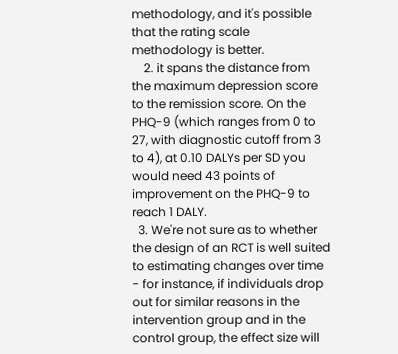methodology, and it's possible that the rating scale methodology is better.
    2. it spans the distance from the maximum depression score to the remission score. On the PHQ-9 (which ranges from 0 to 27, with diagnostic cutoff from 3 to 4), at 0.10 DALYs per SD you would need 43 points of improvement on the PHQ-9 to reach 1 DALY.
  3. We're not sure as to whether the design of an RCT is well suited to estimating changes over time - for instance, if individuals drop out for similar reasons in the intervention group and in the control group, the effect size will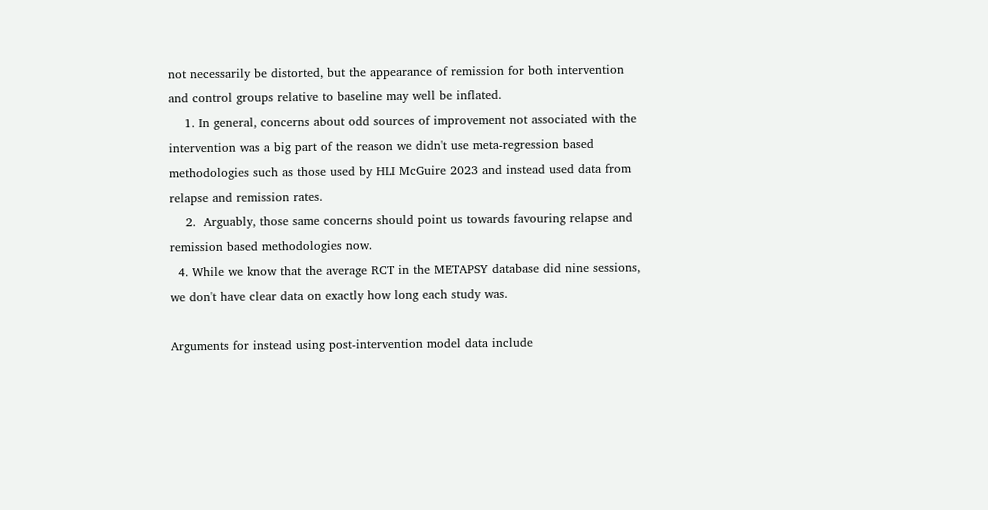not necessarily be distorted, but the appearance of remission for both intervention and control groups relative to baseline may well be inflated.
    1. In general, concerns about odd sources of improvement not associated with the intervention was a big part of the reason we didn't use meta-regression based methodologies such as those used by HLI McGuire 2023 and instead used data from relapse and remission rates.
    2.  Arguably, those same concerns should point us towards favouring relapse and remission based methodologies now.
  4. While we know that the average RCT in the METAPSY database did nine sessions, we don't have clear data on exactly how long each study was.

Arguments for instead using post-intervention model data include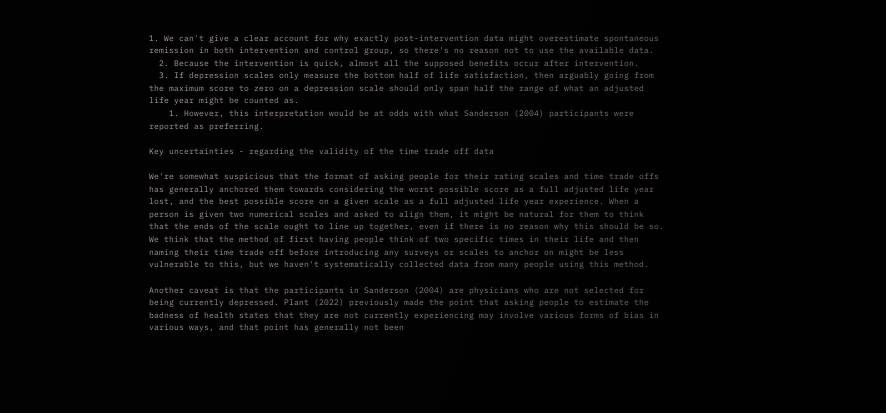1. We can't give a clear account for why exactly post-intervention data might overestimate spontaneous remission in both intervention and control group, so there's no reason not to use the available data.
  2. Because the intervention is quick, almost all the supposed benefits occur after intervention.
  3. If depression scales only measure the bottom half of life satisfaction, then arguably going from the maximum score to zero on a depression scale should only span half the range of what an adjusted life year might be counted as.
    1. However, this interpretation would be at odds with what Sanderson (2004) participants were reported as preferring.

Key uncertainties - regarding the validity of the time trade off data

We're somewhat suspicious that the format of asking people for their rating scales and time trade offs has generally anchored them towards considering the worst possible score as a full adjusted life year lost, and the best possible score on a given scale as a full adjusted life year experience. When a person is given two numerical scales and asked to align them, it might be natural for them to think that the ends of the scale ought to line up together, even if there is no reason why this should be so. We think that the method of first having people think of two specific times in their life and then naming their time trade off before introducing any surveys or scales to anchor on might be less vulnerable to this, but we haven't systematically collected data from many people using this method.

Another caveat is that the participants in Sanderson (2004) are physicians who are not selected for being currently depressed. Plant (2022) previously made the point that asking people to estimate the badness of health states that they are not currently experiencing may involve various forms of bias in various ways, and that point has generally not been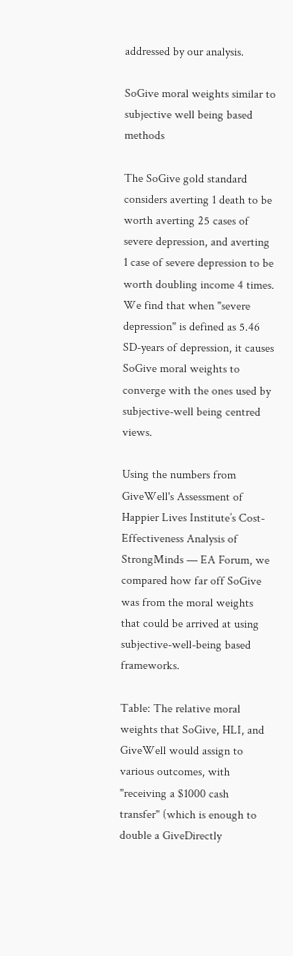addressed by our analysis.

SoGive moral weights similar to subjective well being based methods

The SoGive gold standard considers averting 1 death to be worth averting 25 cases of severe depression, and averting 1 case of severe depression to be worth doubling income 4 times. We find that when "severe depression" is defined as 5.46 SD-years of depression, it causes SoGive moral weights to converge with the ones used by subjective-well being centred views.

Using the numbers from GiveWell's Assessment of Happier Lives Institute’s Cost-Effectiveness Analysis of StrongMinds — EA Forum, we compared how far off SoGive was from the moral weights that could be arrived at using subjective-well-being based frameworks.

Table: The relative moral weights that SoGive, HLI, and GiveWell would assign to various outcomes, with "receiving a $1000 cash transfer" (which is enough to double a GiveDirectly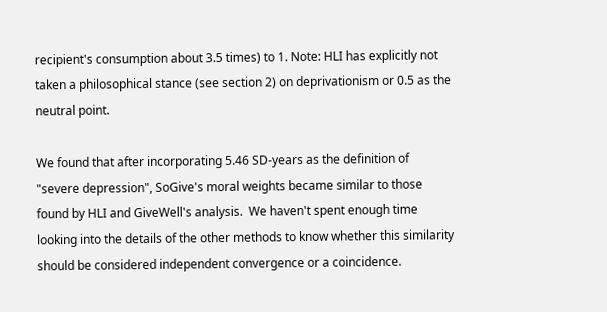recipient's consumption about 3.5 times) to 1. Note: HLI has explicitly not taken a philosophical stance (see section 2) on deprivationism or 0.5 as the neutral point.

We found that after incorporating 5.46 SD-years as the definition of "severe depression", SoGive's moral weights became similar to those found by HLI and GiveWell's analysis.  We haven't spent enough time looking into the details of the other methods to know whether this similarity should be considered independent convergence or a coincidence.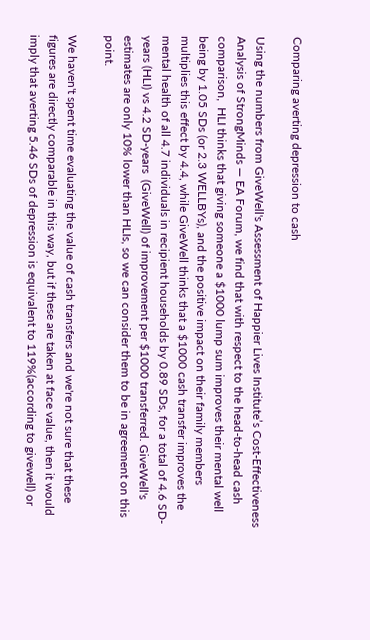Comparing averting depression to cash

Using the numbers from GiveWell's Assessment of Happier Lives Institute’s Cost-Effectiveness Analysis of StrongMinds — EA Forum, we find that with respect to the head-to-head cash comparison,  HLI thinks that giving someone a $1000 lump sum improves their mental well being by 1.05 SDs (or 2.3 WELLBYs), and the positive impact on their family members multiplies this effect by 4.4, while GiveWell thinks that a $1000 cash transfer improves the mental health of all 4.7 individuals in recipient households by 0.89 SDs, for a total of 4.6 SD-years (HLI) vs 4.2 SD-years  (GiveWell) of improvement per $1000 transferred. GiveWell's estimates are only 10% lower than HLIs, so we can consider them to be in agreement on this point.

We haven't spent time evaluating the value of cash transfers and we're not sure that these figures are directly comparable in this way, but if these are taken at face value, then it would imply that averting 5.46 SDs of depression is equivalent to 119%(according to givewell) or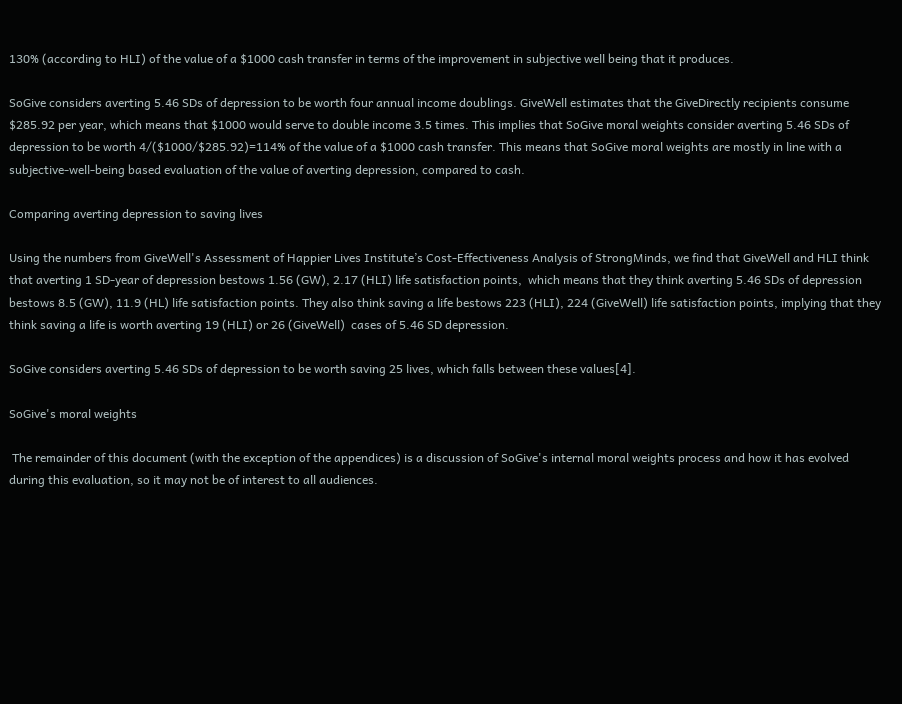130% (according to HLI) of the value of a $1000 cash transfer in terms of the improvement in subjective well being that it produces.

SoGive considers averting 5.46 SDs of depression to be worth four annual income doublings. GiveWell estimates that the GiveDirectly recipients consume $285.92 per year, which means that $1000 would serve to double income 3.5 times. This implies that SoGive moral weights consider averting 5.46 SDs of depression to be worth 4/($1000/$285.92)=114% of the value of a $1000 cash transfer. This means that SoGive moral weights are mostly in line with a subjective-well-being based evaluation of the value of averting depression, compared to cash.

Comparing averting depression to saving lives

Using the numbers from GiveWell's Assessment of Happier Lives Institute’s Cost-Effectiveness Analysis of StrongMinds, we find that GiveWell and HLI think that averting 1 SD-year of depression bestows 1.56 (GW), 2.17 (HLI) life satisfaction points,  which means that they think averting 5.46 SDs of depression bestows 8.5 (GW), 11.9 (HL) life satisfaction points. They also think saving a life bestows 223 (HLI), 224 (GiveWell) life satisfaction points, implying that they think saving a life is worth averting 19 (HLI) or 26 (GiveWell)  cases of 5.46 SD depression.

SoGive considers averting 5.46 SDs of depression to be worth saving 25 lives, which falls between these values[4].

SoGive's moral weights

 The remainder of this document (with the exception of the appendices) is a discussion of SoGive's internal moral weights process and how it has evolved during this evaluation, so it may not be of interest to all audiences.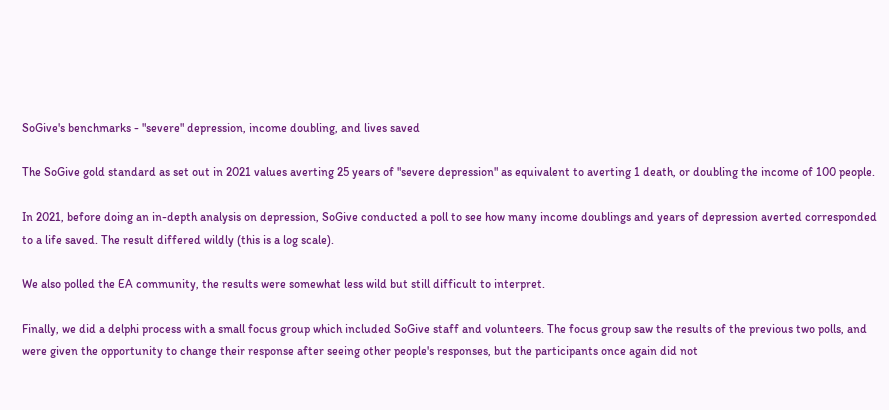SoGive's benchmarks - "severe" depression, income doubling, and lives saved

The SoGive gold standard as set out in 2021 values averting 25 years of "severe depression" as equivalent to averting 1 death, or doubling the income of 100 people.

In 2021, before doing an in-depth analysis on depression, SoGive conducted a poll to see how many income doublings and years of depression averted corresponded to a life saved. The result differed wildly (this is a log scale).

We also polled the EA community, the results were somewhat less wild but still difficult to interpret.

Finally, we did a delphi process with a small focus group which included SoGive staff and volunteers. The focus group saw the results of the previous two polls, and were given the opportunity to change their response after seeing other people's responses, but the participants once again did not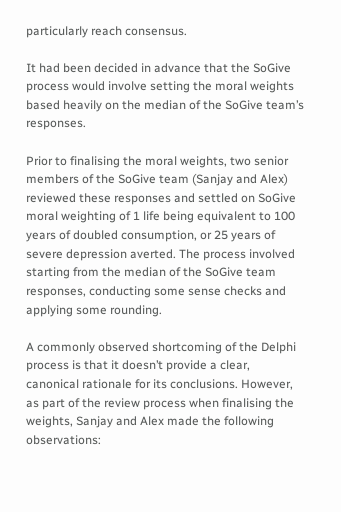particularly reach consensus.

It had been decided in advance that the SoGive process would involve setting the moral weights based heavily on the median of the SoGive team’s responses.

Prior to finalising the moral weights, two senior members of the SoGive team (Sanjay and Alex) reviewed these responses and settled on SoGive moral weighting of 1 life being equivalent to 100 years of doubled consumption, or 25 years of severe depression averted. The process involved starting from the median of the SoGive team responses, conducting some sense checks and applying some rounding.

A commonly observed shortcoming of the Delphi process is that it doesn’t provide a clear, canonical rationale for its conclusions. However, as part of the review process when finalising the weights, Sanjay and Alex made the following observations: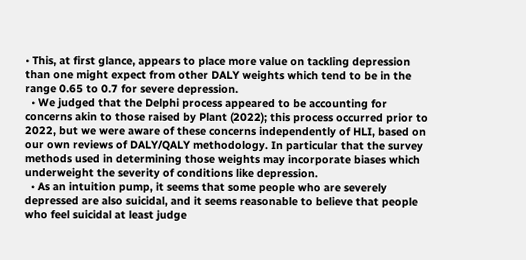• This, at first glance, appears to place more value on tackling depression than one might expect from other DALY weights which tend to be in the range 0.65 to 0.7 for severe depression.
  • We judged that the Delphi process appeared to be accounting for concerns akin to those raised by Plant (2022); this process occurred prior to 2022, but we were aware of these concerns independently of HLI, based on our own reviews of DALY/QALY methodology. In particular that the survey methods used in determining those weights may incorporate biases which underweight the severity of conditions like depression.
  • As an intuition pump, it seems that some people who are severely depressed are also suicidal, and it seems reasonable to believe that people who feel suicidal at least judge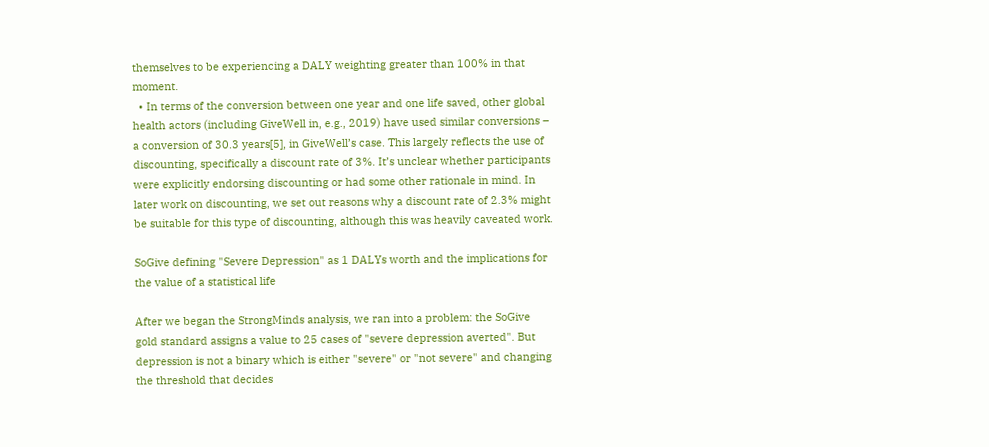themselves to be experiencing a DALY weighting greater than 100% in that moment.
  • In terms of the conversion between one year and one life saved, other global health actors (including GiveWell in, e.g., 2019) have used similar conversions – a conversion of 30.3 years[5], in GiveWell’s case. This largely reflects the use of discounting, specifically a discount rate of 3%. It’s unclear whether participants were explicitly endorsing discounting or had some other rationale in mind. In later work on discounting, we set out reasons why a discount rate of 2.3% might be suitable for this type of discounting, although this was heavily caveated work.

SoGive defining "Severe Depression" as 1 DALYs worth and the implications for the value of a statistical life

After we began the StrongMinds analysis, we ran into a problem: the SoGive gold standard assigns a value to 25 cases of "severe depression averted". But depression is not a binary which is either "severe" or "not severe" and changing the threshold that decides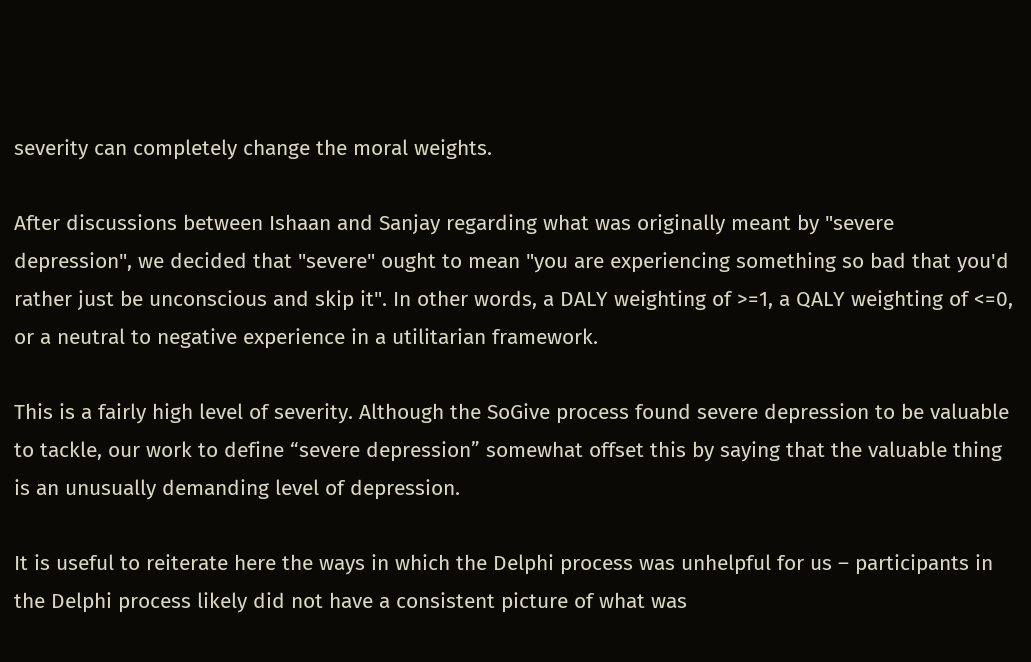severity can completely change the moral weights.

After discussions between Ishaan and Sanjay regarding what was originally meant by "severe depression", we decided that "severe" ought to mean "you are experiencing something so bad that you'd rather just be unconscious and skip it". In other words, a DALY weighting of >=1, a QALY weighting of <=0, or a neutral to negative experience in a utilitarian framework.

This is a fairly high level of severity. Although the SoGive process found severe depression to be valuable to tackle, our work to define “severe depression” somewhat offset this by saying that the valuable thing is an unusually demanding level of depression.

It is useful to reiterate here the ways in which the Delphi process was unhelpful for us – participants in the Delphi process likely did not have a consistent picture of what was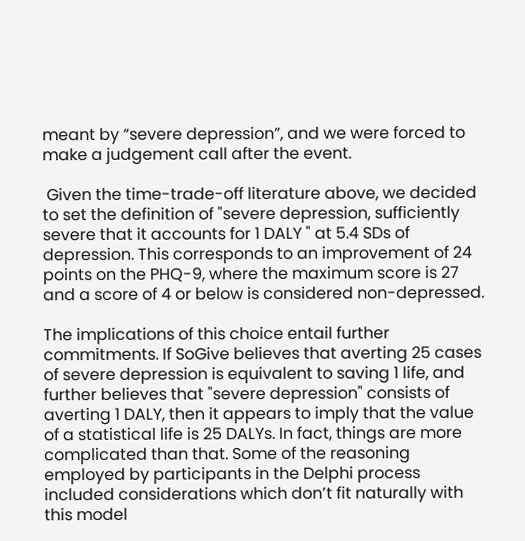meant by “severe depression”, and we were forced to make a judgement call after the event.

 Given the time-trade-off literature above, we decided to set the definition of "severe depression, sufficiently severe that it accounts for 1 DALY " at 5.4 SDs of depression. This corresponds to an improvement of 24 points on the PHQ-9, where the maximum score is 27 and a score of 4 or below is considered non-depressed.

The implications of this choice entail further commitments. If SoGive believes that averting 25 cases of severe depression is equivalent to saving 1 life, and further believes that "severe depression" consists of averting 1 DALY, then it appears to imply that the value of a statistical life is 25 DALYs. In fact, things are more complicated than that. Some of the reasoning employed by participants in the Delphi process included considerations which don’t fit naturally with this model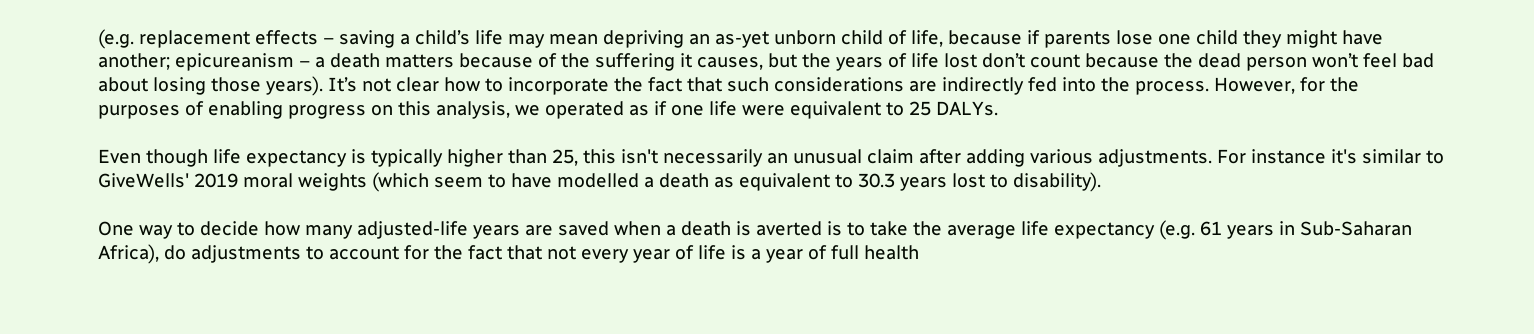(e.g. replacement effects – saving a child’s life may mean depriving an as-yet unborn child of life, because if parents lose one child they might have another; epicureanism – a death matters because of the suffering it causes, but the years of life lost don’t count because the dead person won’t feel bad about losing those years). It’s not clear how to incorporate the fact that such considerations are indirectly fed into the process. However, for the purposes of enabling progress on this analysis, we operated as if one life were equivalent to 25 DALYs.

Even though life expectancy is typically higher than 25, this isn't necessarily an unusual claim after adding various adjustments. For instance it's similar to GiveWells' 2019 moral weights (which seem to have modelled a death as equivalent to 30.3 years lost to disability).

One way to decide how many adjusted-life years are saved when a death is averted is to take the average life expectancy (e.g. 61 years in Sub-Saharan Africa), do adjustments to account for the fact that not every year of life is a year of full health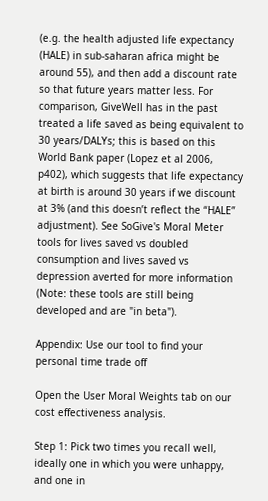(e.g. the health adjusted life expectancy (HALE) in sub-saharan africa might be around 55), and then add a discount rate so that future years matter less. For comparison, GiveWell has in the past treated a life saved as being equivalent to 30 years/DALYs; this is based on this World Bank paper (Lopez et al 2006, p402), which suggests that life expectancy at birth is around 30 years if we discount at 3% (and this doesn’t reflect the “HALE” adjustment). See SoGive's Moral Meter tools for lives saved vs doubled consumption and lives saved vs depression averted for more information (Note: these tools are still being developed and are "in beta").

Appendix: Use our tool to find your personal time trade off

Open the User Moral Weights tab on our cost effectiveness analysis.

Step 1: Pick two times you recall well, ideally one in which you were unhappy, and one in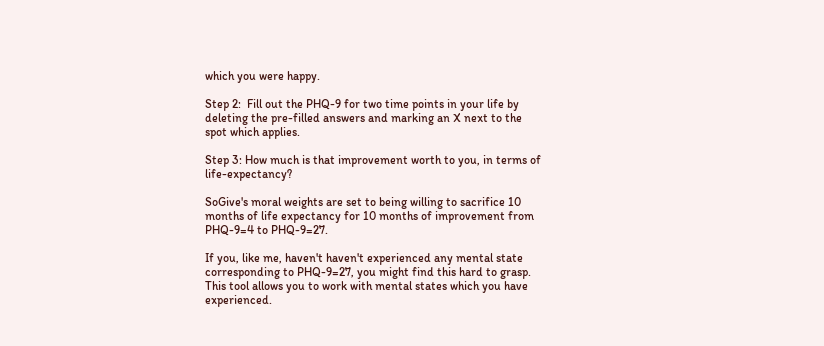which you were happy.

Step 2:  Fill out the PHQ-9 for two time points in your life by deleting the pre-filled answers and marking an X next to the spot which applies.

Step 3: How much is that improvement worth to you, in terms of life-expectancy?

SoGive's moral weights are set to being willing to sacrifice 10 months of life expectancy for 10 months of improvement from PHQ-9=4 to PHQ-9=27.

If you, like me, haven't haven't experienced any mental state corresponding to PHQ-9=27, you might find this hard to grasp. This tool allows you to work with mental states which you have experienced.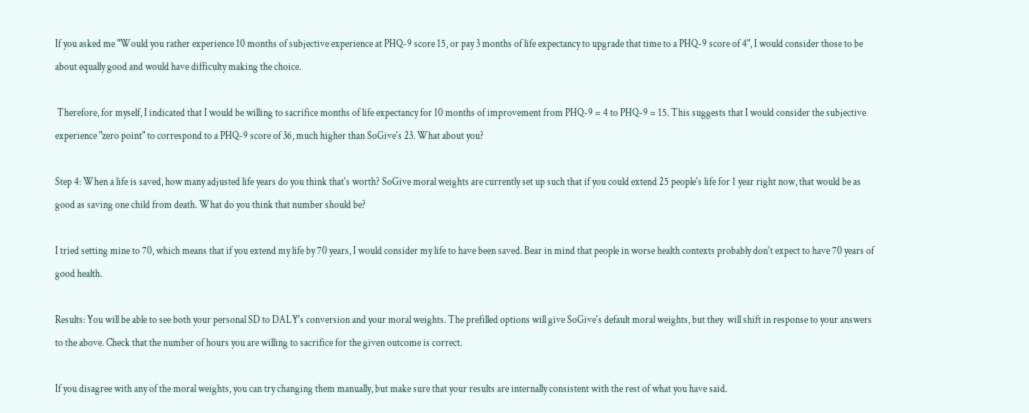If you asked me "Would you rather experience 10 months of subjective experience at PHQ-9 score 15, or pay 3 months of life expectancy to upgrade that time to a PHQ-9 score of 4", I would consider those to be about equally good and would have difficulty making the choice.

 Therefore, for myself, I indicated that I would be willing to sacrifice months of life expectancy for 10 months of improvement from PHQ-9 = 4 to PHQ-9 = 15. This suggests that I would consider the subjective experience "zero point" to correspond to a PHQ-9 score of 36, much higher than SoGive's 23. What about you?

Step 4: When a life is saved, how many adjusted life years do you think that's worth? SoGive moral weights are currently set up such that if you could extend 25 people's life for 1 year right now, that would be as good as saving one child from death. What do you think that number should be?

I tried setting mine to 70, which means that if you extend my life by 70 years, I would consider my life to have been saved. Bear in mind that people in worse health contexts probably don't expect to have 70 years of good health.

Results: You will be able to see both your personal SD to DALY's conversion and your moral weights. The prefilled options will give SoGive's default moral weights, but they  will shift in response to your answers to the above. Check that the number of hours you are willing to sacrifice for the given outcome is correct.

If you disagree with any of the moral weights, you can try changing them manually, but make sure that your results are internally consistent with the rest of what you have said.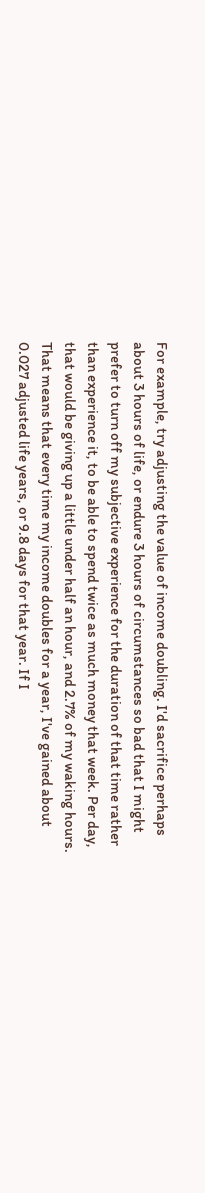For example, try adjusting the value of income doubling. I'd sacrifice perhaps about 3 hours of life, or endure 3 hours of circumstances so bad that I might prefer to turn off my subjective experience for the duration of that time rather than experience it, to be able to spend twice as much money that week. Per day, that would be giving up a little under half an hour, and 2.7% of my waking hours. That means that every time my income doubles for a year, I've gained about 0.027 adjusted life years, or 9.8 days for that year. If I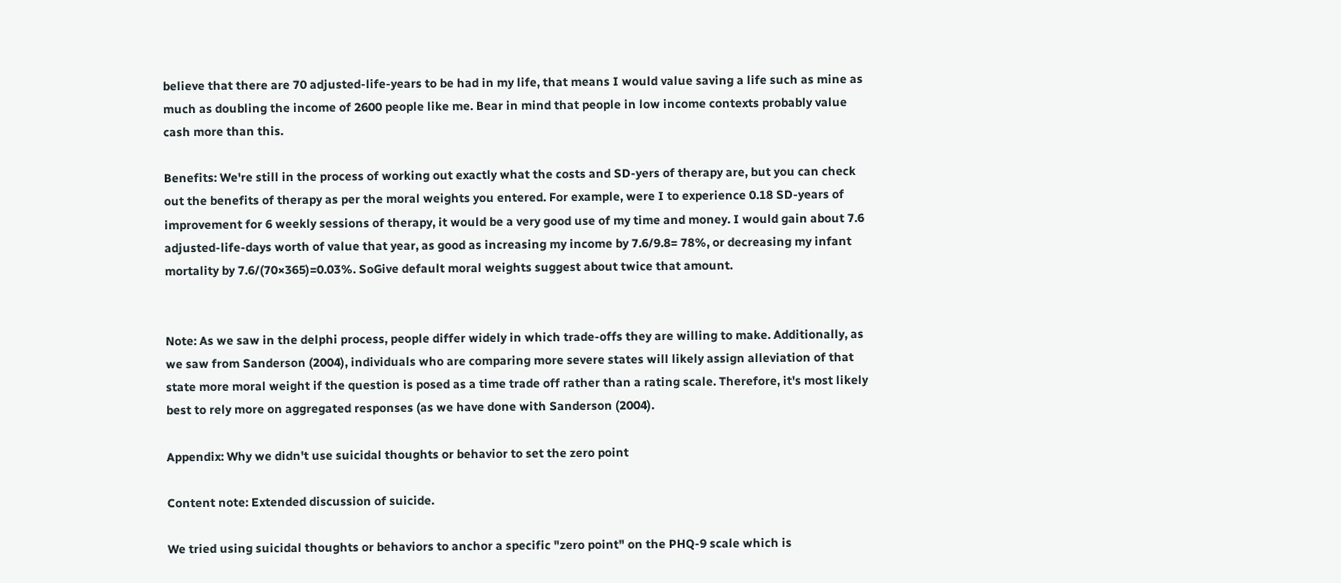believe that there are 70 adjusted-life-years to be had in my life, that means I would value saving a life such as mine as much as doubling the income of 2600 people like me. Bear in mind that people in low income contexts probably value cash more than this.

Benefits: We're still in the process of working out exactly what the costs and SD-yers of therapy are, but you can check out the benefits of therapy as per the moral weights you entered. For example, were I to experience 0.18 SD-years of improvement for 6 weekly sessions of therapy, it would be a very good use of my time and money. I would gain about 7.6 adjusted-life-days worth of value that year, as good as increasing my income by 7.6/9.8= 78%, or decreasing my infant mortality by 7.6/(70×365)=0.03%. SoGive default moral weights suggest about twice that amount.


Note: As we saw in the delphi process, people differ widely in which trade-offs they are willing to make. Additionally, as we saw from Sanderson (2004), individuals who are comparing more severe states will likely assign alleviation of that state more moral weight if the question is posed as a time trade off rather than a rating scale. Therefore, it's most likely best to rely more on aggregated responses (as we have done with Sanderson (2004).

Appendix: Why we didn't use suicidal thoughts or behavior to set the zero point

Content note: Extended discussion of suicide.

We tried using suicidal thoughts or behaviors to anchor a specific "zero point" on the PHQ-9 scale which is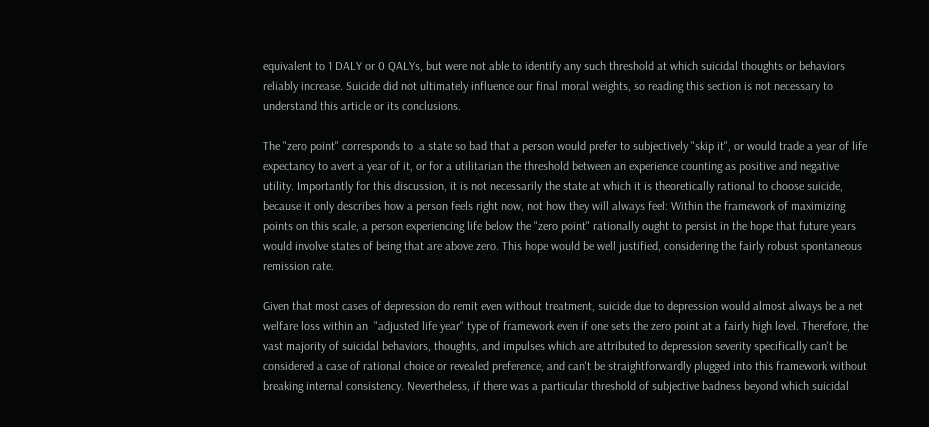equivalent to 1 DALY or 0 QALYs, but were not able to identify any such threshold at which suicidal thoughts or behaviors reliably increase. Suicide did not ultimately influence our final moral weights, so reading this section is not necessary to understand this article or its conclusions.

The "zero point" corresponds to  a state so bad that a person would prefer to subjectively "skip it", or would trade a year of life expectancy to avert a year of it, or for a utilitarian the threshold between an experience counting as positive and negative utility. Importantly for this discussion, it is not necessarily the state at which it is theoretically rational to choose suicide, because it only describes how a person feels right now, not how they will always feel: Within the framework of maximizing points on this scale, a person experiencing life below the "zero point" rationally ought to persist in the hope that future years would involve states of being that are above zero. This hope would be well justified, considering the fairly robust spontaneous remission rate.

Given that most cases of depression do remit even without treatment, suicide due to depression would almost always be a net welfare loss within an  "adjusted life year" type of framework even if one sets the zero point at a fairly high level. Therefore, the vast majority of suicidal behaviors, thoughts, and impulses which are attributed to depression severity specifically can't be considered a case of rational choice or revealed preference, and can't be straightforwardly plugged into this framework without breaking internal consistency. Nevertheless, if there was a particular threshold of subjective badness beyond which suicidal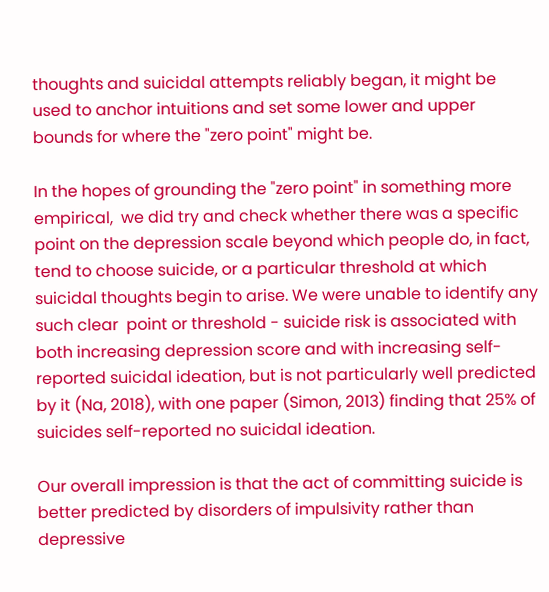thoughts and suicidal attempts reliably began, it might be used to anchor intuitions and set some lower and upper bounds for where the "zero point" might be.

In the hopes of grounding the "zero point" in something more empirical,  we did try and check whether there was a specific point on the depression scale beyond which people do, in fact, tend to choose suicide, or a particular threshold at which suicidal thoughts begin to arise. We were unable to identify any such clear  point or threshold - suicide risk is associated with both increasing depression score and with increasing self-reported suicidal ideation, but is not particularly well predicted by it (Na, 2018), with one paper (Simon, 2013) finding that 25% of suicides self-reported no suicidal ideation.

Our overall impression is that the act of committing suicide is better predicted by disorders of impulsivity rather than depressive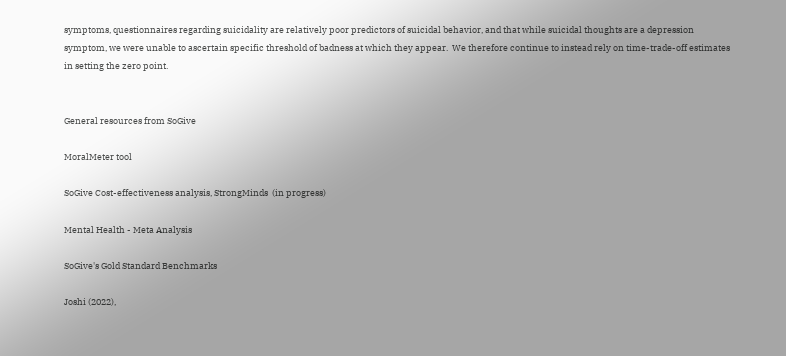symptoms, questionnaires regarding suicidality are relatively poor predictors of suicidal behavior, and that while suicidal thoughts are a depression symptom, we were unable to ascertain specific threshold of badness at which they appear.  We therefore continue to instead rely on time-trade-off estimates in setting the zero point.


General resources from SoGive

MoralMeter tool

SoGive Cost-effectiveness analysis, StrongMinds  (in progress)

Mental Health - Meta Analysis

SoGive's Gold Standard Benchmarks

Joshi (2022),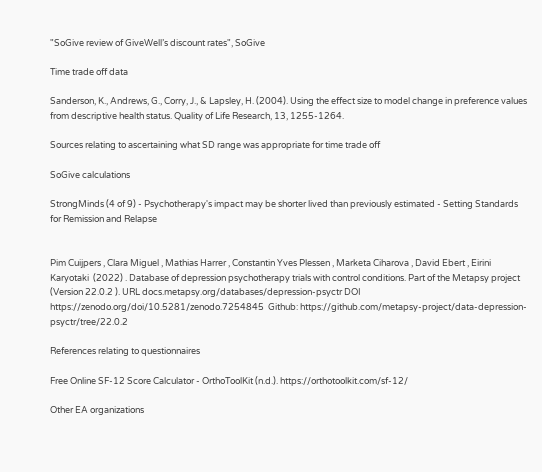"SoGive review of GiveWell’s discount rates", SoGive

Time trade off data

Sanderson, K., Andrews, G., Corry, J., & Lapsley, H. (2004). Using the effect size to model change in preference values from descriptive health status. Quality of Life Research, 13, 1255-1264.

Sources relating to ascertaining what SD range was appropriate for time trade off

SoGive calculations

StrongMinds (4 of 9) - Psychotherapy's impact may be shorter lived than previously estimated - Setting Standards for Remission and Relapse


Pim Cuijpers , Clara Miguel , Mathias Harrer , Constantin Yves Plessen , Marketa Ciharova , David Ebert , Eirini Karyotaki  (2022) . Database of depression psychotherapy trials with control conditions. Part of the Metapsy project (Version 22.0.2 ). URL docs.metapsy.org/databases/depression-psyctr DOI https://zenodo.org/doi/10.5281/zenodo.7254845  Github: https://github.com/metapsy-project/data-depression-psyctr/tree/22.0.2

References relating to questionnaires

Free Online SF-12 Score Calculator - OrthoToolKit (n.d.). https://orthotoolkit.com/sf-12/

Other EA organizations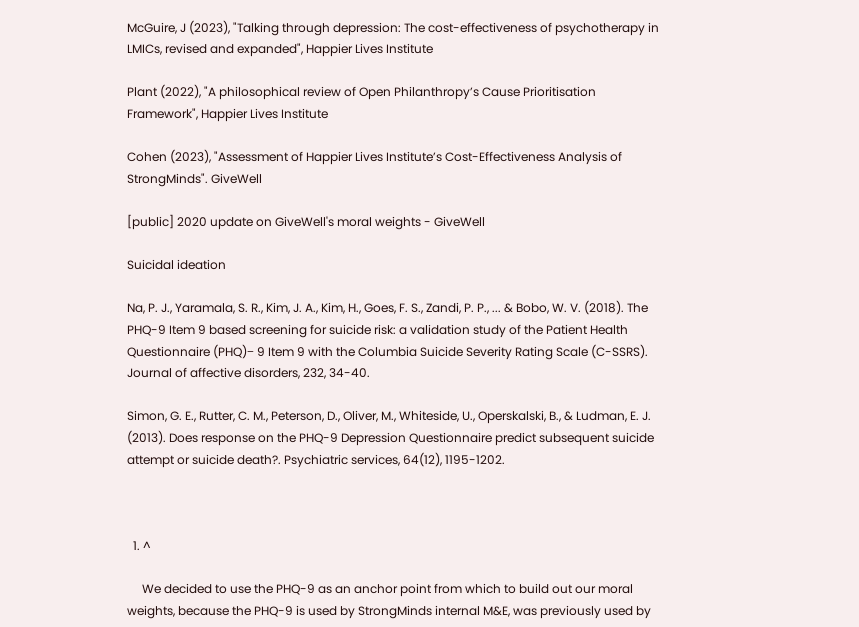McGuire, J (2023), "Talking through depression: The cost-effectiveness of psychotherapy in LMICs, revised and expanded", Happier Lives Institute

Plant (2022), "A philosophical review of Open Philanthropy’s Cause Prioritisation Framework", Happier Lives Institute

Cohen (2023), "Assessment of Happier Lives Institute’s Cost-Effectiveness Analysis of StrongMinds". GiveWell

[public] 2020 update on GiveWell's moral weights - GiveWell

Suicidal ideation

Na, P. J., Yaramala, S. R., Kim, J. A., Kim, H., Goes, F. S., Zandi, P. P., ... & Bobo, W. V. (2018). The PHQ-9 Item 9 based screening for suicide risk: a validation study of the Patient Health Questionnaire (PHQ)− 9 Item 9 with the Columbia Suicide Severity Rating Scale (C-SSRS). Journal of affective disorders, 232, 34-40.

Simon, G. E., Rutter, C. M., Peterson, D., Oliver, M., Whiteside, U., Operskalski, B., & Ludman, E. J. (2013). Does response on the PHQ-9 Depression Questionnaire predict subsequent suicide attempt or suicide death?. Psychiatric services, 64(12), 1195-1202.



  1. ^

     We decided to use the PHQ-9 as an anchor point from which to build out our moral weights, because the PHQ-9 is used by StrongMinds internal M&E, was previously used by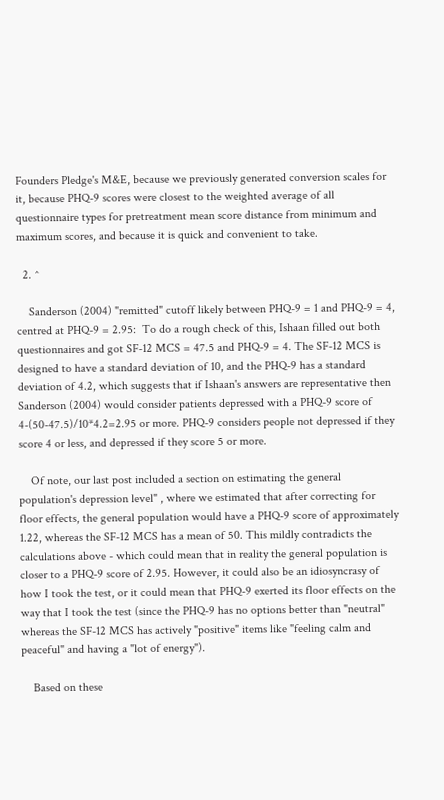Founders Pledge's M&E, because we previously generated conversion scales for it, because PHQ-9 scores were closest to the weighted average of all questionnaire types for pretreatment mean score distance from minimum and maximum scores, and because it is quick and convenient to take.

  2. ^

    Sanderson (2004) "remitted" cutoff likely between PHQ-9 = 1 and PHQ-9 = 4, centred at PHQ-9 = 2.95:  To do a rough check of this, Ishaan filled out both questionnaires and got SF-12 MCS = 47.5 and PHQ-9 = 4. The SF-12 MCS is designed to have a standard deviation of 10, and the PHQ-9 has a standard deviation of 4.2, which suggests that if Ishaan's answers are representative then  Sanderson (2004) would consider patients depressed with a PHQ-9 score of 4-(50-47.5)/10*4.2=2.95 or more. PHQ-9 considers people not depressed if they score 4 or less, and depressed if they score 5 or more.

    Of note, our last post included a section on estimating the general population's depression level" , where we estimated that after correcting for floor effects, the general population would have a PHQ-9 score of approximately 1.22, whereas the SF-12 MCS has a mean of 50. This mildly contradicts the calculations above - which could mean that in reality the general population is closer to a PHQ-9 score of 2.95. However, it could also be an idiosyncrasy of how I took the test, or it could mean that PHQ-9 exerted its floor effects on the way that I took the test (since the PHQ-9 has no options better than "neutral" whereas the SF-12 MCS has actively "positive" items like "feeling calm and peaceful" and having a "lot of energy").

    Based on these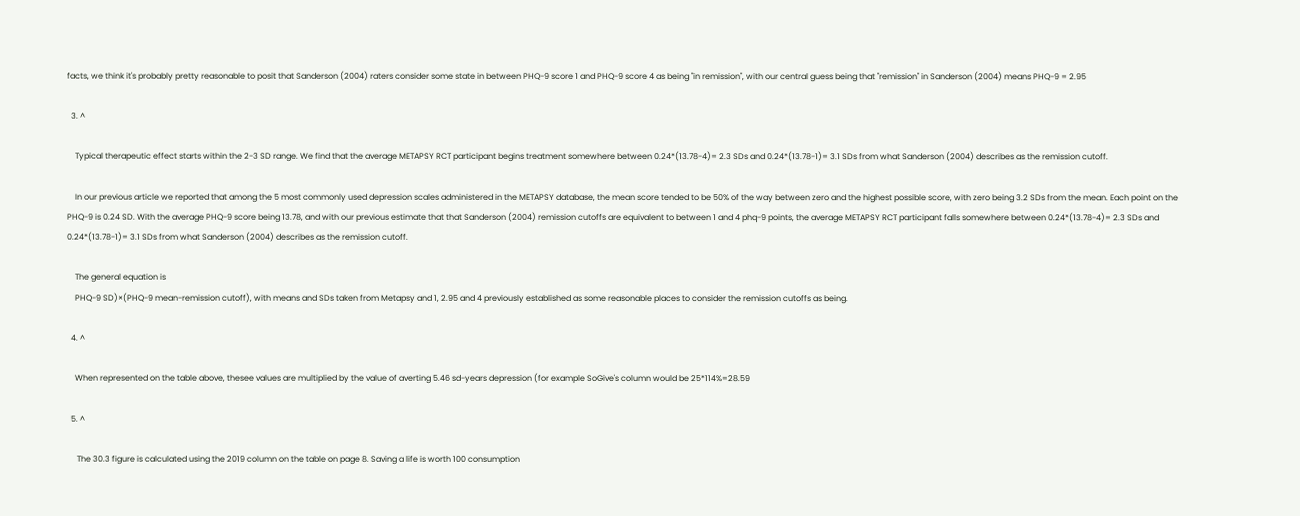facts, we think it's probably pretty reasonable to posit that Sanderson (2004) raters consider some state in between PHQ-9 score 1 and PHQ-9 score 4 as being "in remission", with our central guess being that "remission" in Sanderson (2004) means PHQ-9 = 2.95

  3. ^

    Typical therapeutic effect starts within the 2-3 SD range. We find that the average METAPSY RCT participant begins treatment somewhere between 0.24*(13.78-4)= 2.3 SDs and 0.24*(13.78-1)= 3.1 SDs from what Sanderson (2004) describes as the remission cutoff.

    In our previous article we reported that among the 5 most commonly used depression scales administered in the METAPSY database, the mean score tended to be 50% of the way between zero and the highest possible score, with zero being 3.2 SDs from the mean. Each point on the PHQ-9 is 0.24 SD. With the average PHQ-9 score being 13.78, and with our previous estimate that that Sanderson (2004) remission cutoffs are equivalent to between 1 and 4 phq-9 points, the average METAPSY RCT participant falls somewhere between 0.24*(13.78-4)= 2.3 SDs and 0.24*(13.78-1)= 3.1 SDs from what Sanderson (2004) describes as the remission cutoff.

    The general equation is
    PHQ-9 SD)×(PHQ-9 mean-remission cutoff), with means and SDs taken from Metapsy and 1, 2.95 and 4 previously established as some reasonable places to consider the remission cutoffs as being.

  4. ^

    When represented on the table above, thesee values are multiplied by the value of averting 5.46 sd-years depression (for example SoGive's column would be 25*114%=28.59

  5. ^

     The 30.3 figure is calculated using the 2019 column on the table on page 8. Saving a life is worth 100 consumption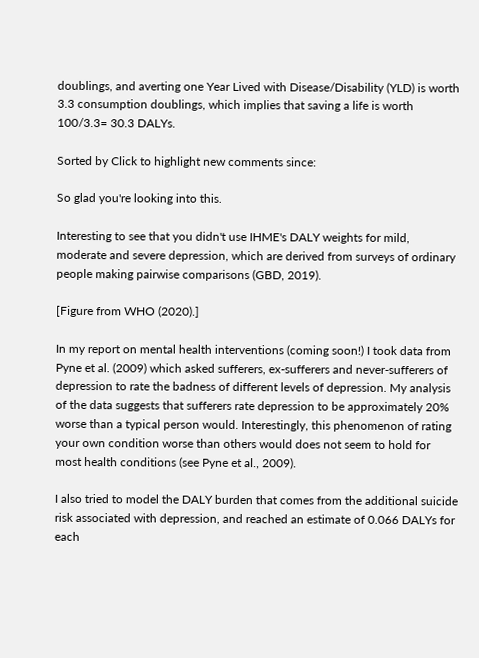doublings, and averting one Year Lived with Disease/Disability (YLD) is worth 3.3 consumption doublings, which implies that saving a life is worth 100/3.3= 30.3 DALYs.

Sorted by Click to highlight new comments since:

So glad you're looking into this.

Interesting to see that you didn't use IHME's DALY weights for mild, moderate and severe depression, which are derived from surveys of ordinary people making pairwise comparisons (GBD, 2019).

[Figure from WHO (2020).]

In my report on mental health interventions (coming soon!) I took data from Pyne et al. (2009) which asked sufferers, ex-sufferers and never-sufferers of depression to rate the badness of different levels of depression. My analysis of the data suggests that sufferers rate depression to be approximately 20% worse than a typical person would. Interestingly, this phenomenon of rating your own condition worse than others would does not seem to hold for most health conditions (see Pyne et al., 2009).

I also tried to model the DALY burden that comes from the additional suicide risk associated with depression, and reached an estimate of 0.066 DALYs for each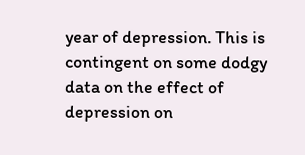year of depression. This is contingent on some dodgy data on the effect of depression on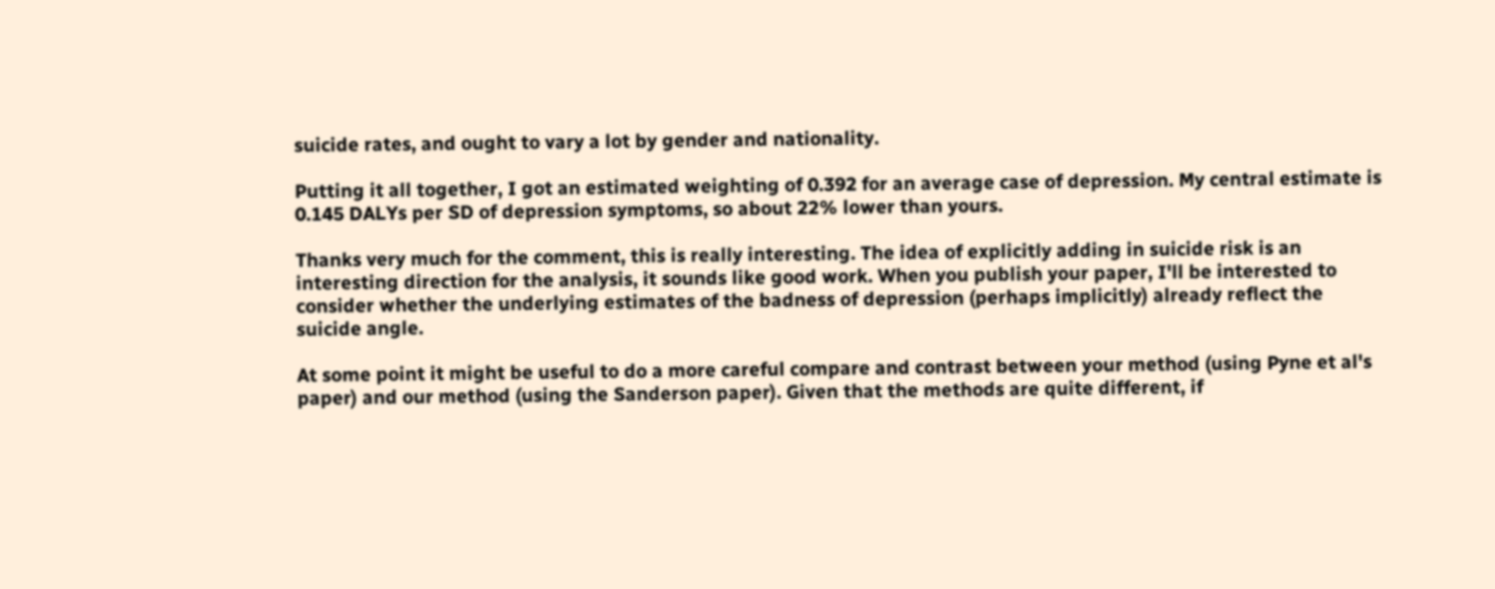suicide rates, and ought to vary a lot by gender and nationality.

Putting it all together, I got an estimated weighting of 0.392 for an average case of depression. My central estimate is 0.145 DALYs per SD of depression symptoms, so about 22% lower than yours.

Thanks very much for the comment, this is really interesting. The idea of explicitly adding in suicide risk is an interesting direction for the analysis, it sounds like good work. When you publish your paper, I'll be interested to consider whether the underlying estimates of the badness of depression (perhaps implicitly) already reflect the suicide angle.

At some point it might be useful to do a more careful compare and contrast between your method (using Pyne et al's paper) and our method (using the Sanderson paper). Given that the methods are quite different, if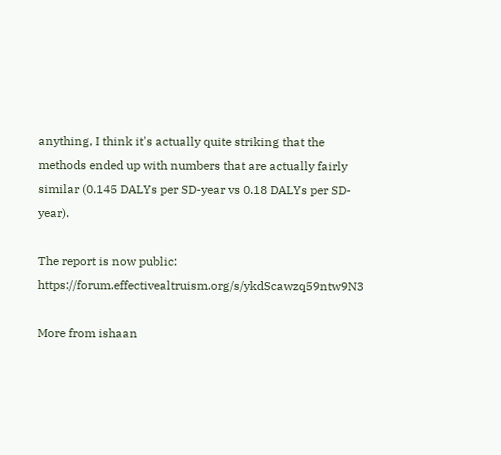anything, I think it's actually quite striking that the methods ended up with numbers that are actually fairly similar (0.145 DALYs per SD-year vs 0.18 DALYs per SD-year).

The report is now public: https://forum.effectivealtruism.org/s/ykdScawzq59ntw9N3

More from ishaan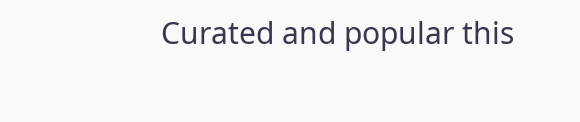Curated and popular this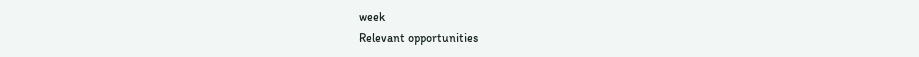week
Relevant opportunities